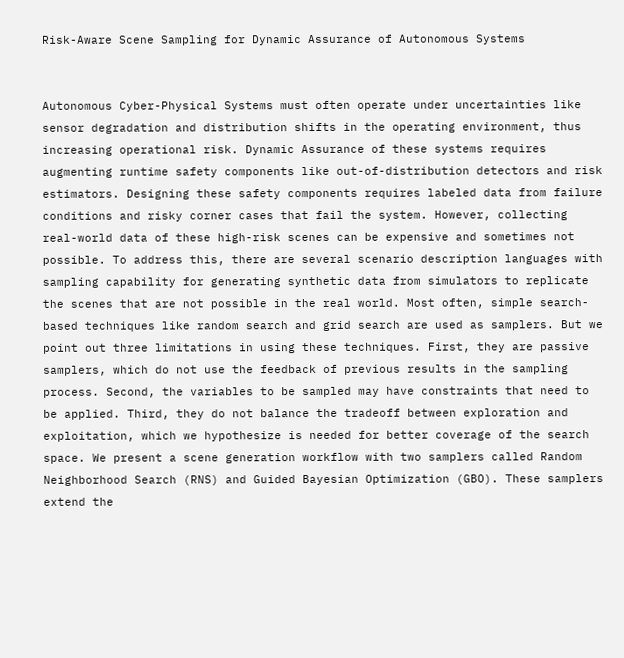Risk-Aware Scene Sampling for Dynamic Assurance of Autonomous Systems


Autonomous Cyber-Physical Systems must often operate under uncertainties like sensor degradation and distribution shifts in the operating environment, thus increasing operational risk. Dynamic Assurance of these systems requires augmenting runtime safety components like out-of-distribution detectors and risk estimators. Designing these safety components requires labeled data from failure conditions and risky corner cases that fail the system. However, collecting real-world data of these high-risk scenes can be expensive and sometimes not possible. To address this, there are several scenario description languages with sampling capability for generating synthetic data from simulators to replicate the scenes that are not possible in the real world. Most often, simple search-based techniques like random search and grid search are used as samplers. But we point out three limitations in using these techniques. First, they are passive samplers, which do not use the feedback of previous results in the sampling process. Second, the variables to be sampled may have constraints that need to be applied. Third, they do not balance the tradeoff between exploration and exploitation, which we hypothesize is needed for better coverage of the search space. We present a scene generation workflow with two samplers called Random Neighborhood Search (RNS) and Guided Bayesian Optimization (GBO). These samplers extend the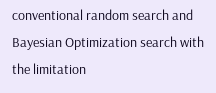conventional random search and Bayesian Optimization search with the limitation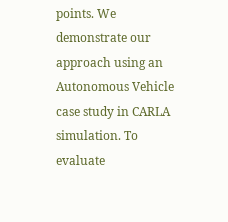points. We demonstrate our approach using an Autonomous Vehicle case study in CARLA simulation. To evaluate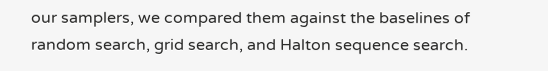our samplers, we compared them against the baselines of random search, grid search, and Halton sequence search.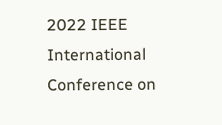2022 IEEE International Conference on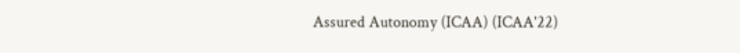Assured Autonomy (ICAA) (ICAA'22)